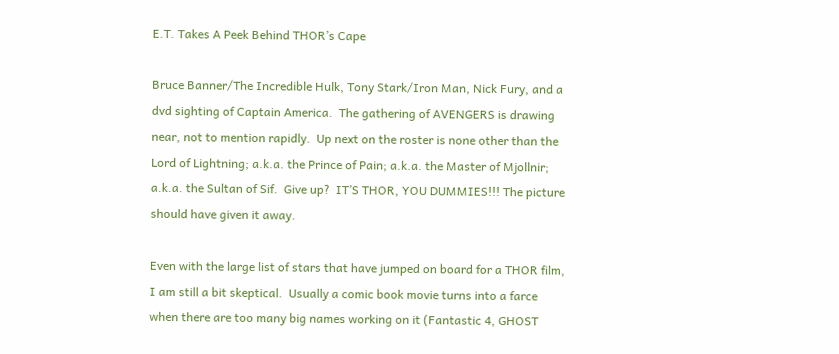E.T. Takes A Peek Behind THOR’s Cape

Bruce Banner/The Incredible Hulk, Tony Stark/Iron Man, Nick Fury, and a dvd sighting of Captain America.  The gathering of AVENGERS is drawing near, not to mention rapidly.  Up next on the roster is none other than the Lord of Lightning; a.k.a. the Prince of Pain; a.k.a. the Master of Mjollnir; a.k.a. the Sultan of Sif.  Give up?  IT’S THOR, YOU DUMMIES!!! The picture should have given it away.

Even with the large list of stars that have jumped on board for a THOR film, I am still a bit skeptical.  Usually a comic book movie turns into a farce when there are too many big names working on it (Fantastic 4, GHOST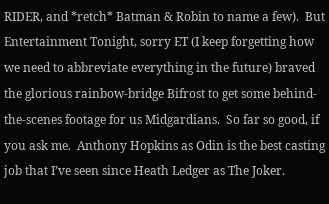RIDER, and *retch* Batman & Robin to name a few).  But Entertainment Tonight, sorry ET (I keep forgetting how we need to abbreviate everything in the future) braved the glorious rainbow-bridge Bifrost to get some behind-the-scenes footage for us Midgardians.  So far so good, if you ask me.  Anthony Hopkins as Odin is the best casting job that I’ve seen since Heath Ledger as The Joker.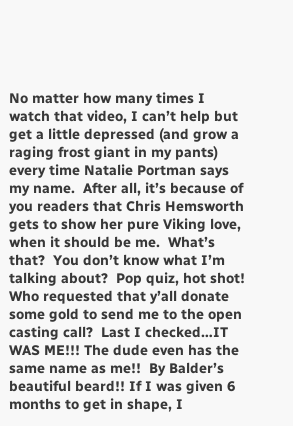No matter how many times I watch that video, I can’t help but get a little depressed (and grow a raging frost giant in my pants) every time Natalie Portman says my name.  After all, it’s because of you readers that Chris Hemsworth gets to show her pure Viking love, when it should be me.  What’s that?  You don’t know what I’m talking about?  Pop quiz, hot shot!  Who requested that y’all donate some gold to send me to the open casting call?  Last I checked…IT WAS ME!!! The dude even has the same name as me!!  By Balder’s beautiful beard!! If I was given 6 months to get in shape, I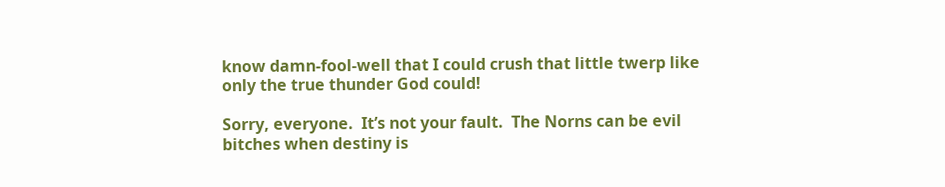know damn-fool-well that I could crush that little twerp like only the true thunder God could!

Sorry, everyone.  It’s not your fault.  The Norns can be evil bitches when destiny is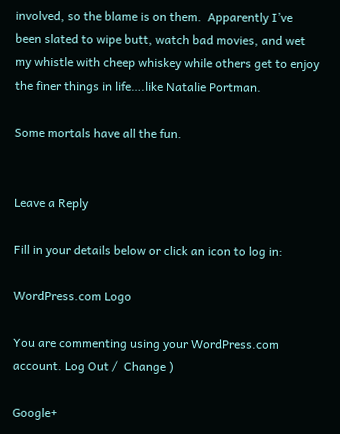involved, so the blame is on them.  Apparently I’ve been slated to wipe butt, watch bad movies, and wet my whistle with cheep whiskey while others get to enjoy the finer things in life….like Natalie Portman.

Some mortals have all the fun.


Leave a Reply

Fill in your details below or click an icon to log in:

WordPress.com Logo

You are commenting using your WordPress.com account. Log Out /  Change )

Google+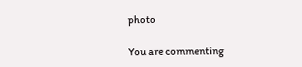photo

You are commenting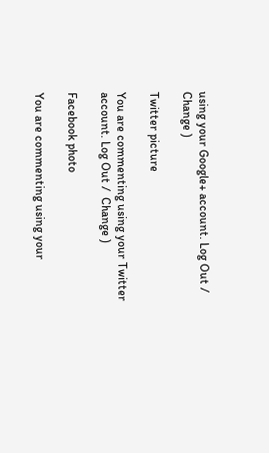using your Google+ account. Log Out /  Change )

Twitter picture

You are commenting using your Twitter account. Log Out /  Change )

Facebook photo

You are commenting using your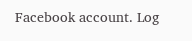Facebook account. Log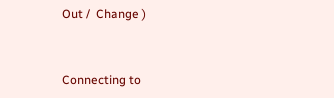Out /  Change )


Connecting to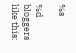%s

%d bloggers like this: